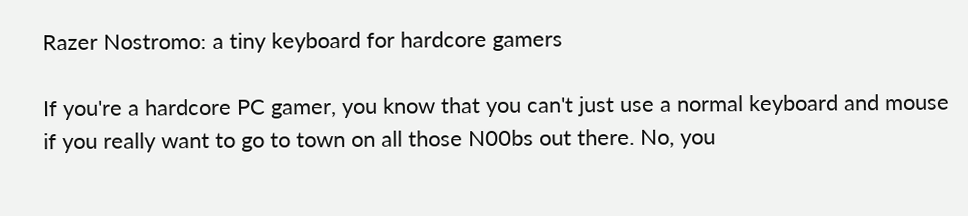Razer Nostromo: a tiny keyboard for hardcore gamers

If you're a hardcore PC gamer, you know that you can't just use a normal keyboard and mouse if you really want to go to town on all those N00bs out there. No, you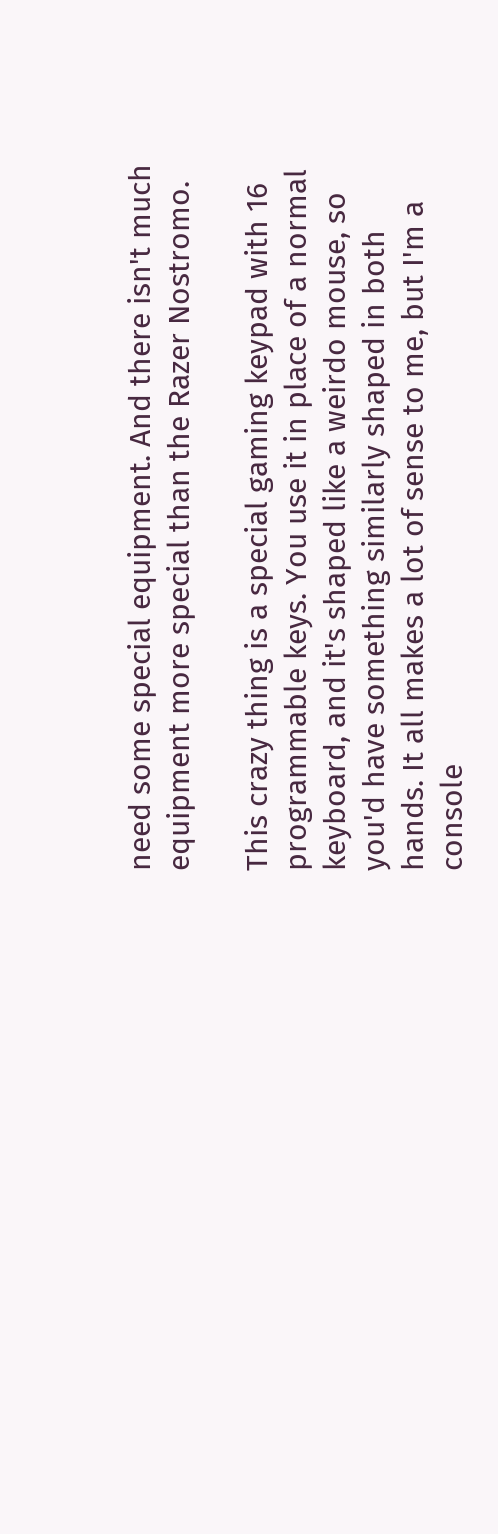need some special equipment. And there isn't much equipment more special than the Razer Nostromo.

This crazy thing is a special gaming keypad with 16 programmable keys. You use it in place of a normal keyboard, and it's shaped like a weirdo mouse, so you'd have something similarly shaped in both hands. It all makes a lot of sense to me, but I'm a console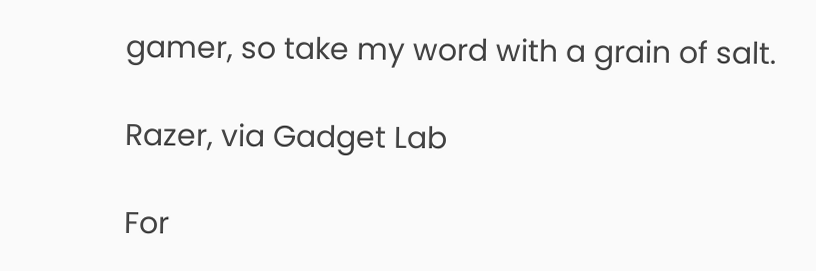gamer, so take my word with a grain of salt.

Razer, via Gadget Lab

For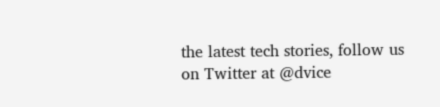the latest tech stories, follow us on Twitter at @dvice